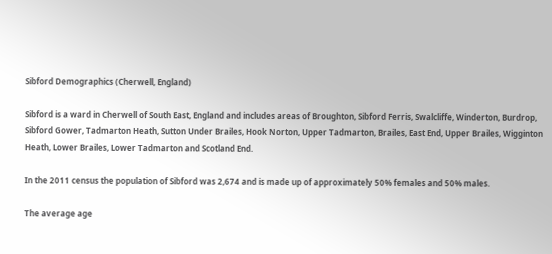Sibford Demographics (Cherwell, England)

Sibford is a ward in Cherwell of South East, England and includes areas of Broughton, Sibford Ferris, Swalcliffe, Winderton, Burdrop, Sibford Gower, Tadmarton Heath, Sutton Under Brailes, Hook Norton, Upper Tadmarton, Brailes, East End, Upper Brailes, Wigginton Heath, Lower Brailes, Lower Tadmarton and Scotland End.

In the 2011 census the population of Sibford was 2,674 and is made up of approximately 50% females and 50% males.

The average age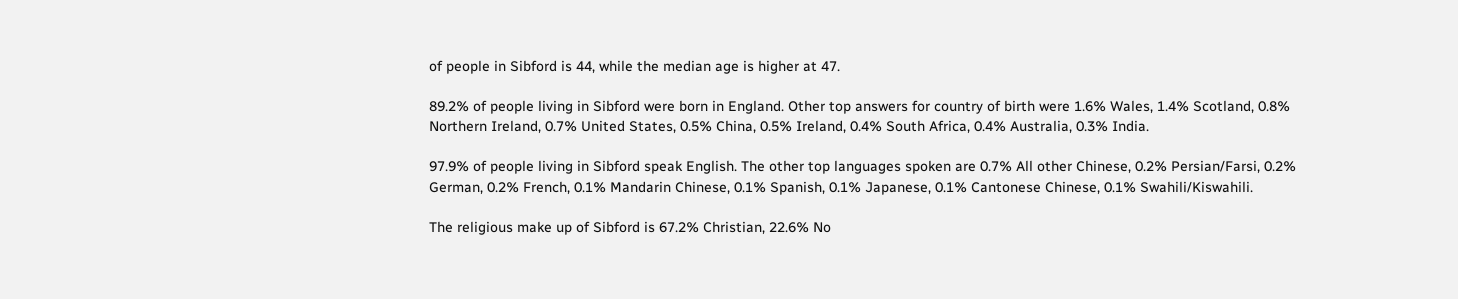of people in Sibford is 44, while the median age is higher at 47.

89.2% of people living in Sibford were born in England. Other top answers for country of birth were 1.6% Wales, 1.4% Scotland, 0.8% Northern Ireland, 0.7% United States, 0.5% China, 0.5% Ireland, 0.4% South Africa, 0.4% Australia, 0.3% India.

97.9% of people living in Sibford speak English. The other top languages spoken are 0.7% All other Chinese, 0.2% Persian/Farsi, 0.2% German, 0.2% French, 0.1% Mandarin Chinese, 0.1% Spanish, 0.1% Japanese, 0.1% Cantonese Chinese, 0.1% Swahili/Kiswahili.

The religious make up of Sibford is 67.2% Christian, 22.6% No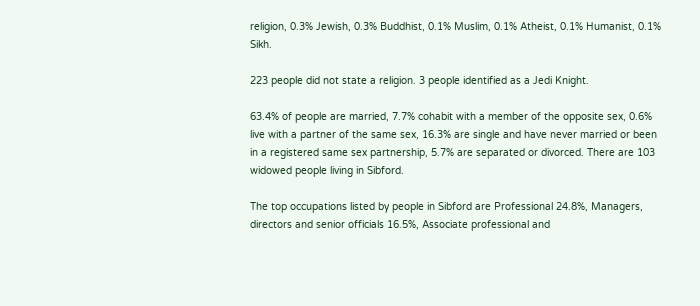religion, 0.3% Jewish, 0.3% Buddhist, 0.1% Muslim, 0.1% Atheist, 0.1% Humanist, 0.1% Sikh.

223 people did not state a religion. 3 people identified as a Jedi Knight.

63.4% of people are married, 7.7% cohabit with a member of the opposite sex, 0.6% live with a partner of the same sex, 16.3% are single and have never married or been in a registered same sex partnership, 5.7% are separated or divorced. There are 103 widowed people living in Sibford.

The top occupations listed by people in Sibford are Professional 24.8%, Managers, directors and senior officials 16.5%, Associate professional and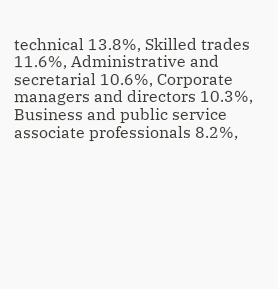technical 13.8%, Skilled trades 11.6%, Administrative and secretarial 10.6%, Corporate managers and directors 10.3%, Business and public service associate professionals 8.2%,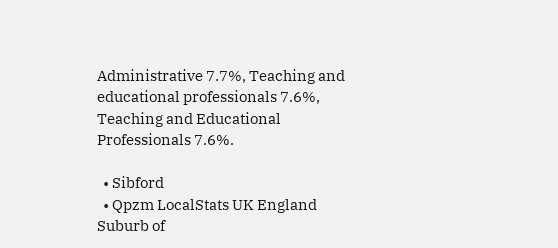Administrative 7.7%, Teaching and educational professionals 7.6%, Teaching and Educational Professionals 7.6%.

  • Sibford
  • Qpzm LocalStats UK England Suburb of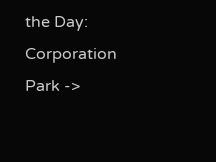the Day: Corporation Park ->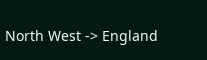North West -> England